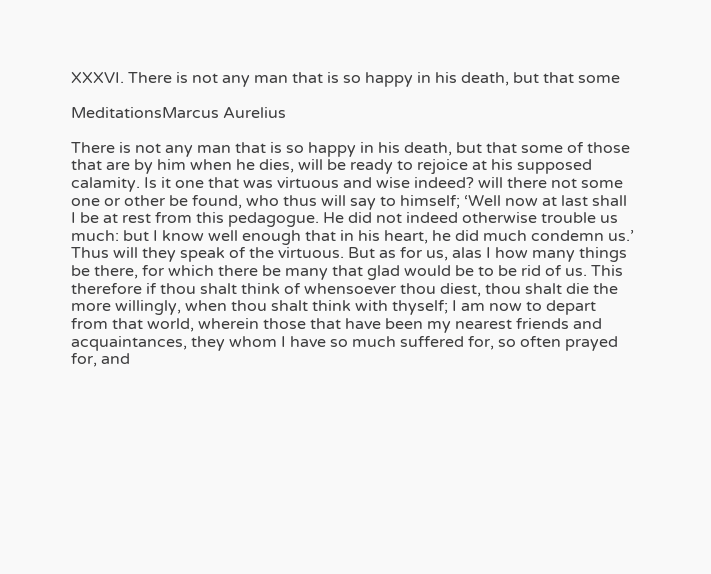XXXVI. There is not any man that is so happy in his death, but that some

MeditationsMarcus Aurelius

There is not any man that is so happy in his death, but that some of those that are by him when he dies, will be ready to rejoice at his supposed calamity. Is it one that was virtuous and wise indeed? will there not some one or other be found, who thus will say to himself; ‘Well now at last shall I be at rest from this pedagogue. He did not indeed otherwise trouble us much: but I know well enough that in his heart, he did much condemn us.’ Thus will they speak of the virtuous. But as for us, alas I how many things be there, for which there be many that glad would be to be rid of us. This therefore if thou shalt think of whensoever thou diest, thou shalt die the more willingly, when thou shalt think with thyself; I am now to depart from that world, wherein those that have been my nearest friends and acquaintances, they whom I have so much suffered for, so often prayed for, and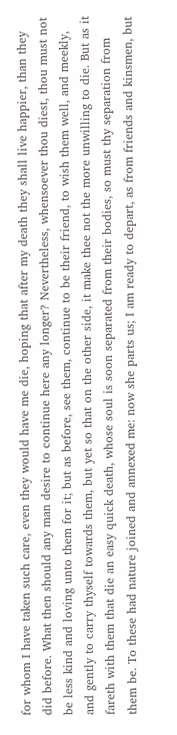for whom I have taken such care, even they would have me die, hoping that after my death they shall live happier, than they did before. What then should any man desire to continue here any longer? Nevertheless, whensoever thou diest, thou must not be less kind and loving unto them for it; but as before, see them, continue to be their friend, to wish them well, and meekly, and gently to carry thyself towards them, but yet so that on the other side, it make thee not the more unwilling to die. But as it fareth with them that die an easy quick death, whose soul is soon separated from their bodies, so must thy separation from them be. To these had nature joined and annexed me: now she parts us; I am ready to depart, as from friends and kinsmen, but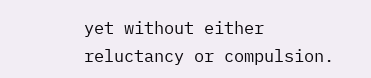yet without either reluctancy or compulsion.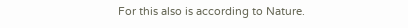For this also is according to Nature.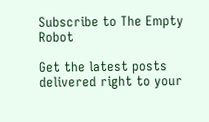Subscribe to The Empty Robot

Get the latest posts delivered right to your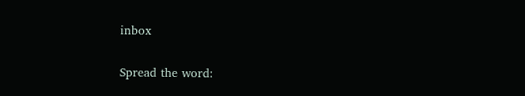inbox

Spread the word: